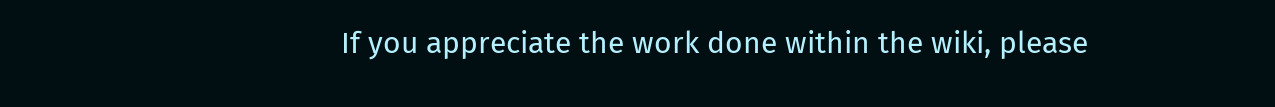If you appreciate the work done within the wiki, please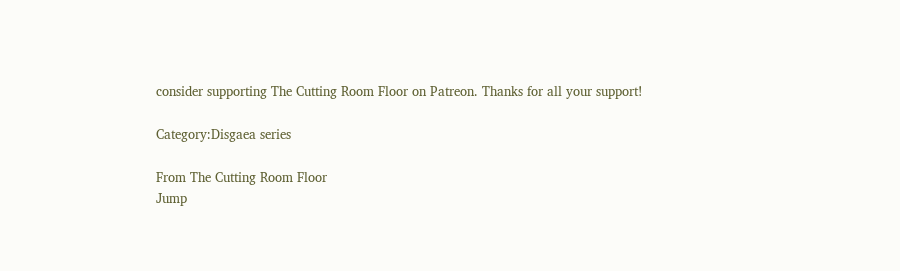consider supporting The Cutting Room Floor on Patreon. Thanks for all your support!

Category:Disgaea series

From The Cutting Room Floor
Jump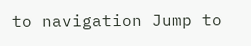to navigation Jump to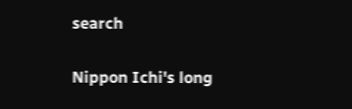search

Nippon Ichi's long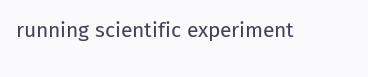running scientific experiment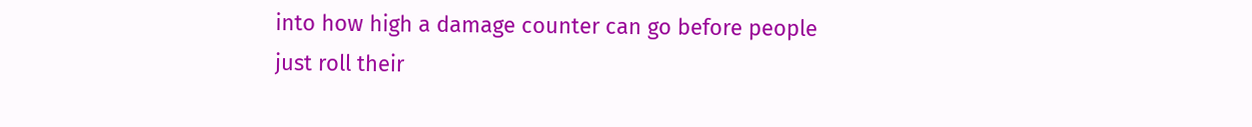into how high a damage counter can go before people just roll their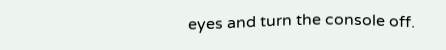eyes and turn the console off.